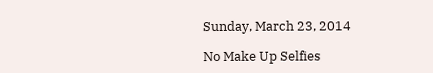Sunday, March 23, 2014

No Make Up Selfies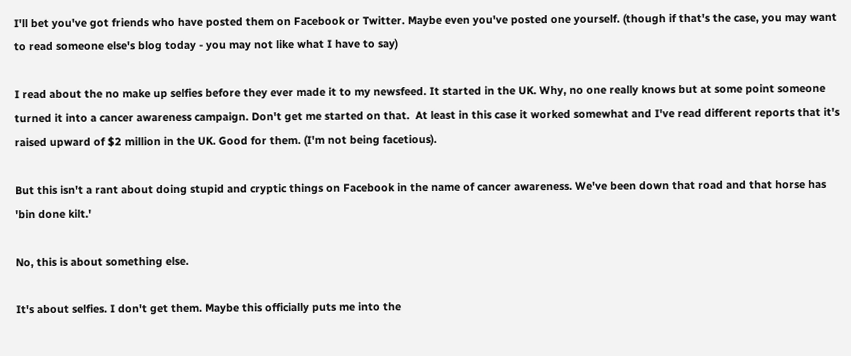I'll bet you've got friends who have posted them on Facebook or Twitter. Maybe even you've posted one yourself. (though if that's the case, you may want to read someone else's blog today - you may not like what I have to say)

I read about the no make up selfies before they ever made it to my newsfeed. It started in the UK. Why, no one really knows but at some point someone turned it into a cancer awareness campaign. Don't get me started on that.  At least in this case it worked somewhat and I've read different reports that it's raised upward of $2 million in the UK. Good for them. (I'm not being facetious).

But this isn't a rant about doing stupid and cryptic things on Facebook in the name of cancer awareness. We've been down that road and that horse has 'bin done kilt.'

No, this is about something else.

It's about selfies. I don't get them. Maybe this officially puts me into the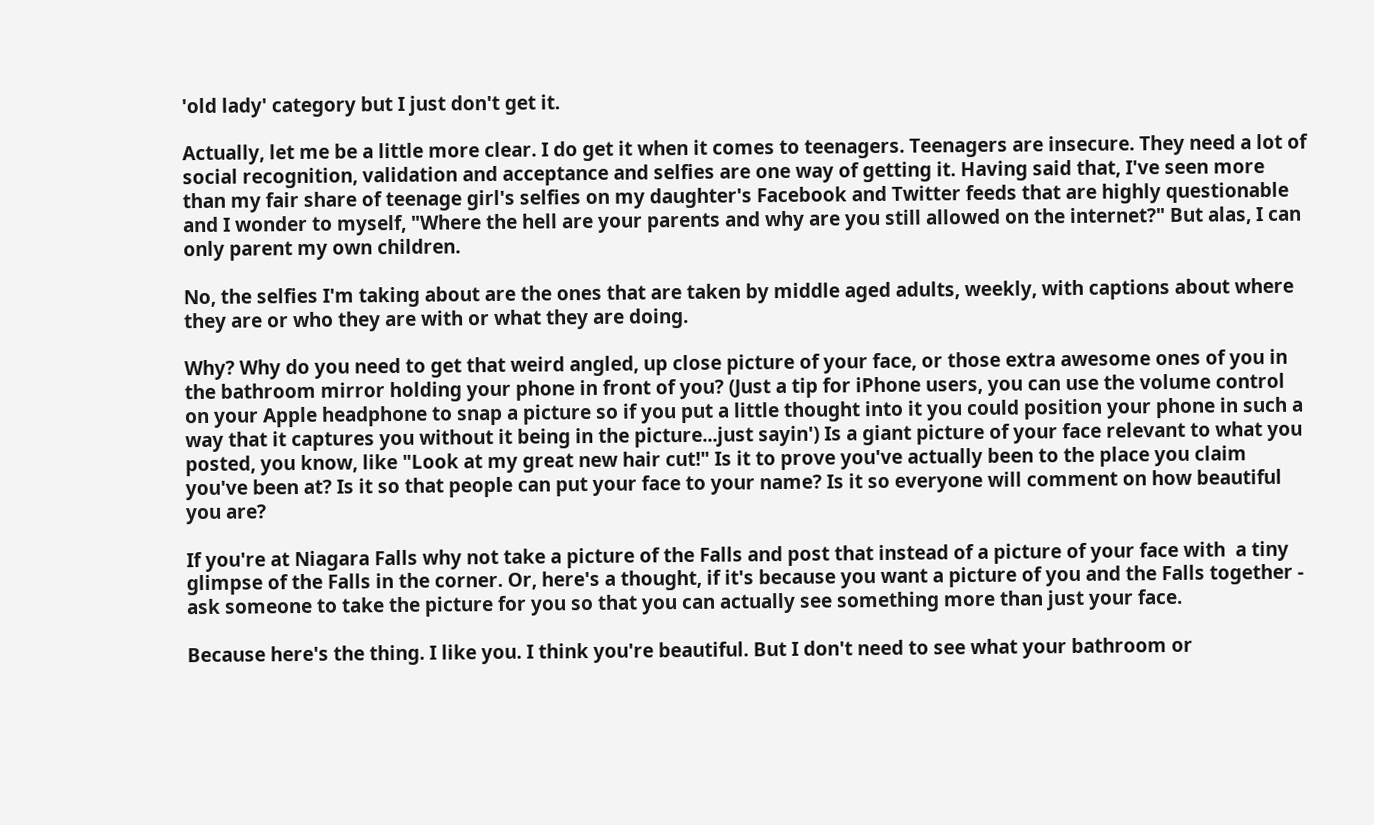'old lady' category but I just don't get it.

Actually, let me be a little more clear. I do get it when it comes to teenagers. Teenagers are insecure. They need a lot of social recognition, validation and acceptance and selfies are one way of getting it. Having said that, I've seen more than my fair share of teenage girl's selfies on my daughter's Facebook and Twitter feeds that are highly questionable and I wonder to myself, "Where the hell are your parents and why are you still allowed on the internet?" But alas, I can only parent my own children.

No, the selfies I'm taking about are the ones that are taken by middle aged adults, weekly, with captions about where they are or who they are with or what they are doing.

Why? Why do you need to get that weird angled, up close picture of your face, or those extra awesome ones of you in the bathroom mirror holding your phone in front of you? (Just a tip for iPhone users, you can use the volume control on your Apple headphone to snap a picture so if you put a little thought into it you could position your phone in such a way that it captures you without it being in the picture...just sayin') Is a giant picture of your face relevant to what you posted, you know, like "Look at my great new hair cut!" Is it to prove you've actually been to the place you claim you've been at? Is it so that people can put your face to your name? Is it so everyone will comment on how beautiful you are?

If you're at Niagara Falls why not take a picture of the Falls and post that instead of a picture of your face with  a tiny glimpse of the Falls in the corner. Or, here's a thought, if it's because you want a picture of you and the Falls together - ask someone to take the picture for you so that you can actually see something more than just your face.

Because here's the thing. I like you. I think you're beautiful. But I don't need to see what your bathroom or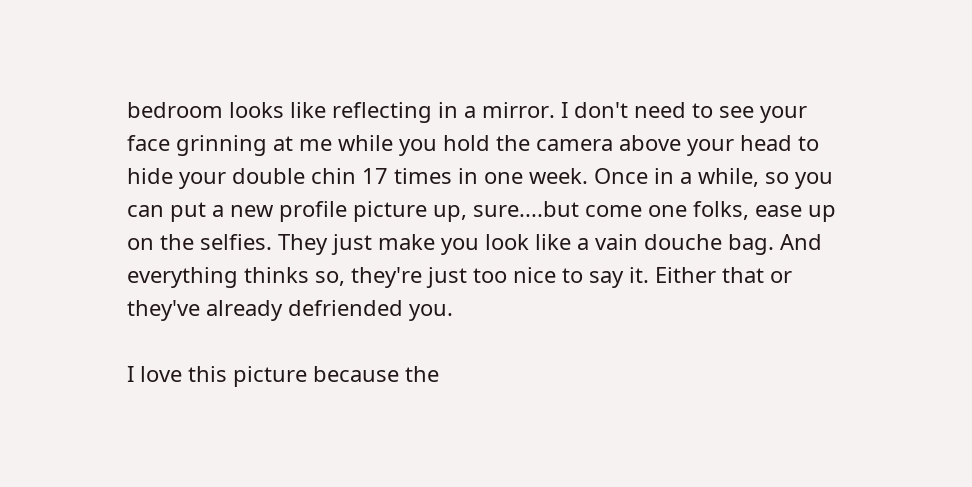bedroom looks like reflecting in a mirror. I don't need to see your face grinning at me while you hold the camera above your head to hide your double chin 17 times in one week. Once in a while, so you can put a new profile picture up, sure....but come one folks, ease up on the selfies. They just make you look like a vain douche bag. And everything thinks so, they're just too nice to say it. Either that or they've already defriended you.

I love this picture because the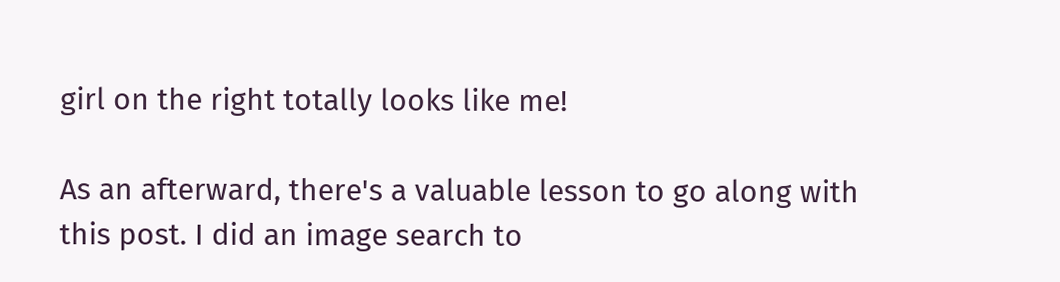girl on the right totally looks like me!

As an afterward, there's a valuable lesson to go along with this post. I did an image search to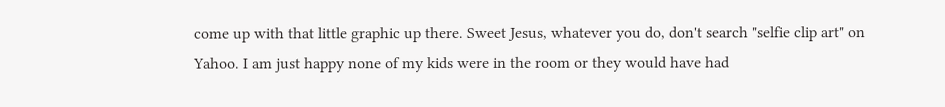come up with that little graphic up there. Sweet Jesus, whatever you do, don't search "selfie clip art" on Yahoo. I am just happy none of my kids were in the room or they would have had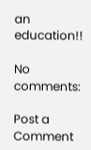an education!!

No comments:

Post a Comment